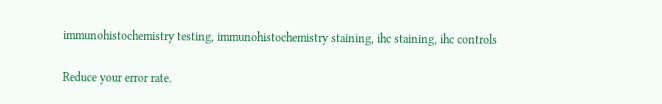immunohistochemistry testing, immunohistochemistry staining, ihc staining, ihc controls

Reduce your error rate.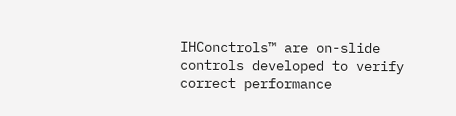IHConctrols™ are on-slide controls developed to verify correct performance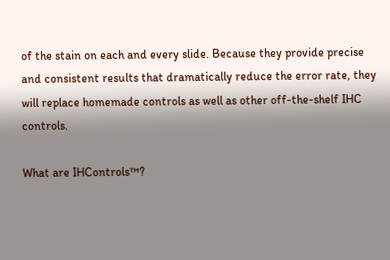of the stain on each and every slide. Because they provide precise and consistent results that dramatically reduce the error rate, they will replace homemade controls as well as other off-the-shelf IHC controls.

What are IHControls™?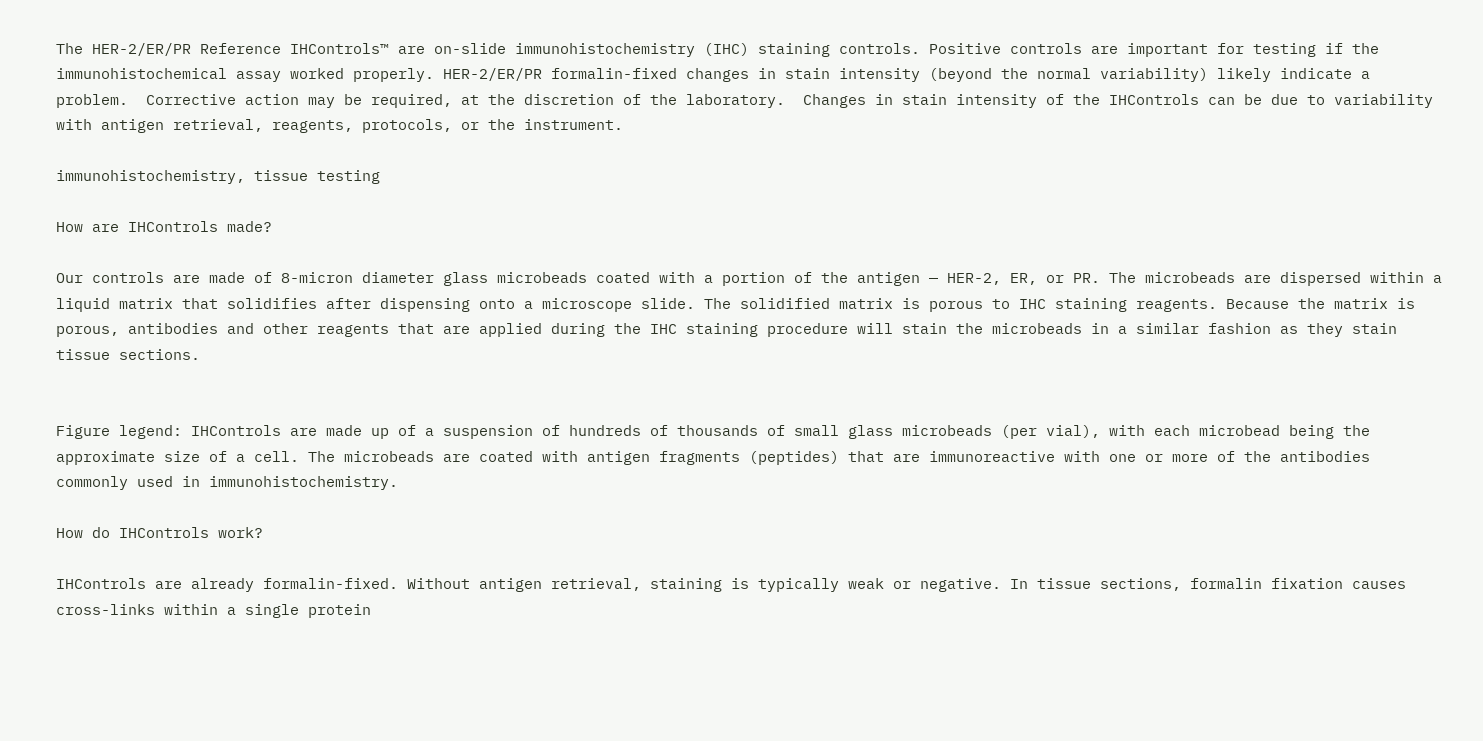The HER-2/ER/PR Reference IHControls™ are on-slide immunohistochemistry (IHC) staining controls. Positive controls are important for testing if the immunohistochemical assay worked properly. HER-2/ER/PR formalin-fixed changes in stain intensity (beyond the normal variability) likely indicate a problem.  Corrective action may be required, at the discretion of the laboratory.  Changes in stain intensity of the IHControls can be due to variability with antigen retrieval, reagents, protocols, or the instrument.

immunohistochemistry, tissue testing

How are IHControls made?

Our controls are made of 8-micron diameter glass microbeads coated with a portion of the antigen — HER-2, ER, or PR. The microbeads are dispersed within a liquid matrix that solidifies after dispensing onto a microscope slide. The solidified matrix is porous to IHC staining reagents. Because the matrix is porous, antibodies and other reagents that are applied during the IHC staining procedure will stain the microbeads in a similar fashion as they stain tissue sections.


Figure legend: IHControls are made up of a suspension of hundreds of thousands of small glass microbeads (per vial), with each microbead being the approximate size of a cell. The microbeads are coated with antigen fragments (peptides) that are immunoreactive with one or more of the antibodies commonly used in immunohistochemistry.

How do IHControls work?

IHControls are already formalin-fixed. Without antigen retrieval, staining is typically weak or negative. In tissue sections, formalin fixation causes cross-links within a single protein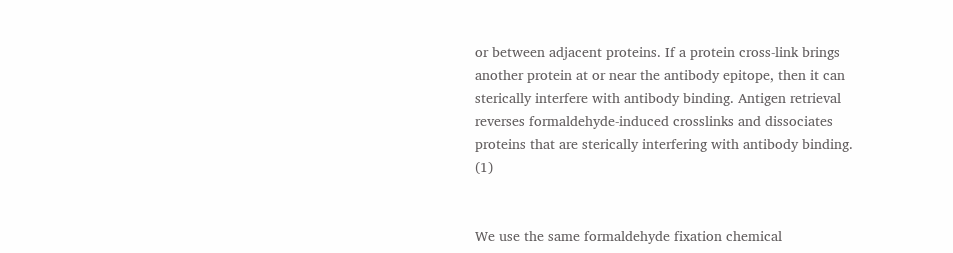or between adjacent proteins. If a protein cross-link brings another protein at or near the antibody epitope, then it can sterically interfere with antibody binding. Antigen retrieval reverses formaldehyde-induced crosslinks and dissociates proteins that are sterically interfering with antibody binding. (1)


We use the same formaldehyde fixation chemical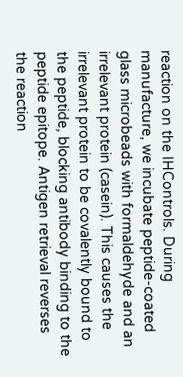reaction on the IHControls. During manufacture, we incubate peptide-coated glass microbeads with formaldehyde and an irrelevant protein (casein). This causes the irrelevant protein to be covalently bound to the peptide, blocking antibody binding to the peptide epitope. Antigen retrieval reverses the reaction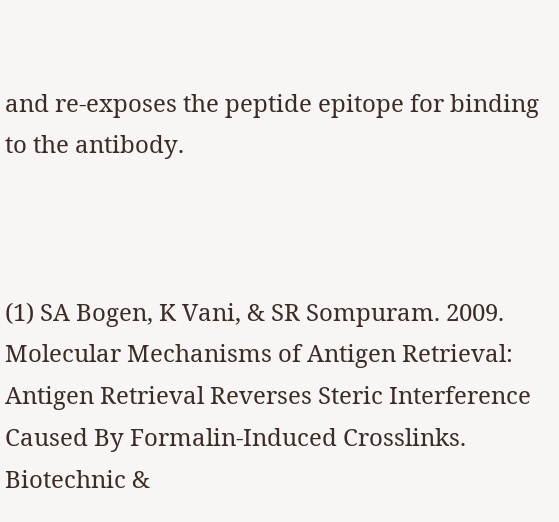and re-exposes the peptide epitope for binding to the antibody.



(1) SA Bogen, K Vani, & SR Sompuram. 2009. Molecular Mechanisms of Antigen Retrieval: Antigen Retrieval Reverses Steric Interference Caused By Formalin-Induced Crosslinks. Biotechnic &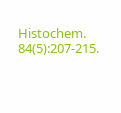Histochem. 84(5):207-215.